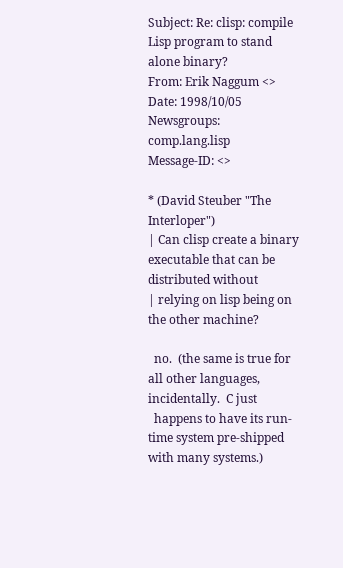Subject: Re: clisp: compile Lisp program to stand alone binary?
From: Erik Naggum <>
Date: 1998/10/05
Newsgroups: comp.lang.lisp
Message-ID: <>

* (David Steuber "The Interloper")
| Can clisp create a binary executable that can be distributed without
| relying on lisp being on the other machine?

  no.  (the same is true for all other languages, incidentally.  C just
  happens to have its run-time system pre-shipped with many systems.)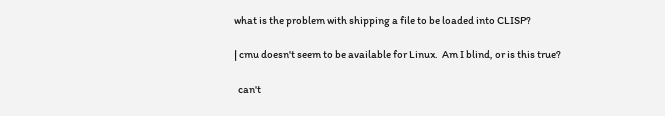what is the problem with shipping a file to be loaded into CLISP?

| cmu doesn't seem to be available for Linux.  Am I blind, or is this true?

  can't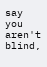say you aren't blind,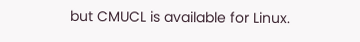but CMUCL is available for Linux.